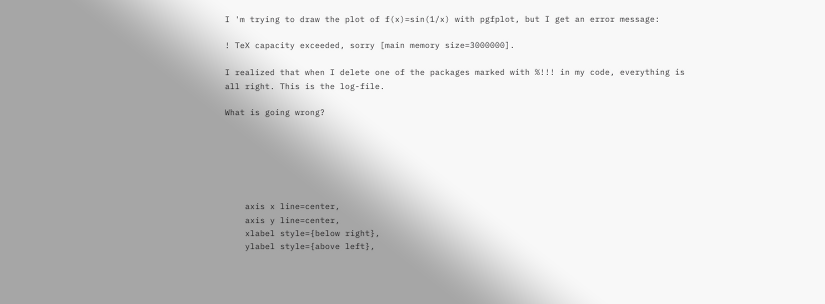I 'm trying to draw the plot of f(x)=sin(1/x) with pgfplot, but I get an error message:

! TeX capacity exceeded, sorry [main memory size=3000000].

I realized that when I delete one of the packages marked with %!!! in my code, everything is all right. This is the log-file.

What is going wrong?






    axis x line=center,
    axis y line=center,
    xlabel style={below right},
    ylabel style={above left},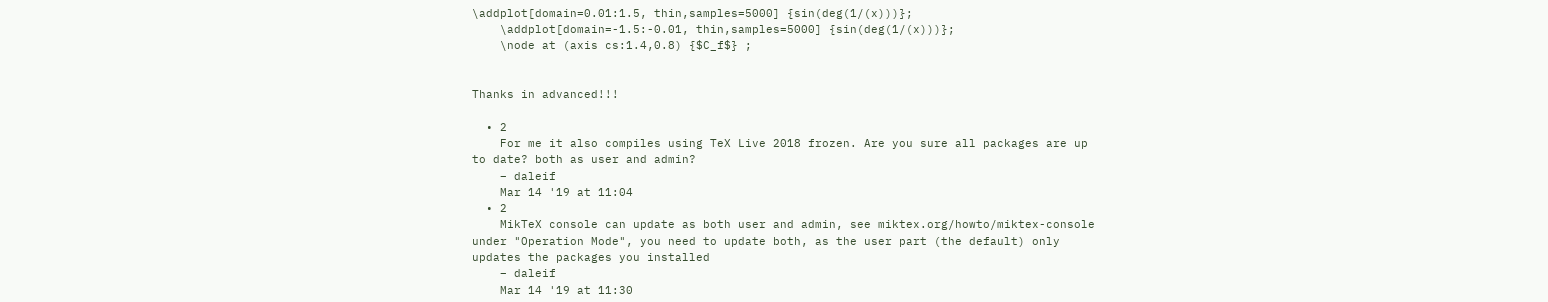\addplot[domain=0.01:1.5, thin,samples=5000] {sin(deg(1/(x)))};
    \addplot[domain=-1.5:-0.01, thin,samples=5000] {sin(deg(1/(x)))};
    \node at (axis cs:1.4,0.8) {$C_f$} ;


Thanks in advanced!!!

  • 2
    For me it also compiles using TeX Live 2018 frozen. Are you sure all packages are up to date? both as user and admin?
    – daleif
    Mar 14 '19 at 11:04
  • 2
    MikTeX console can update as both user and admin, see miktex.org/howto/miktex-console under "Operation Mode", you need to update both, as the user part (the default) only updates the packages you installed
    – daleif
    Mar 14 '19 at 11:30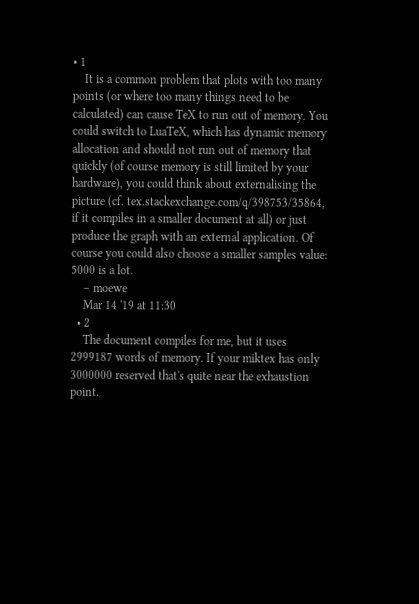• 1
    It is a common problem that plots with too many points (or where too many things need to be calculated) can cause TeX to run out of memory. You could switch to LuaTeX, which has dynamic memory allocation and should not run out of memory that quickly (of course memory is still limited by your hardware), you could think about externalising the picture (cf. tex.stackexchange.com/q/398753/35864, if it compiles in a smaller document at all) or just produce the graph with an external application. Of course you could also choose a smaller samples value: 5000 is a lot.
    – moewe
    Mar 14 '19 at 11:30
  • 2
    The document compiles for me, but it uses 2999187 words of memory. If your miktex has only 3000000 reserved that's quite near the exhaustion point.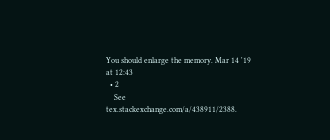You should enlarge the memory. Mar 14 '19 at 12:43
  • 2
    See tex.stackexchange.com/a/438911/2388.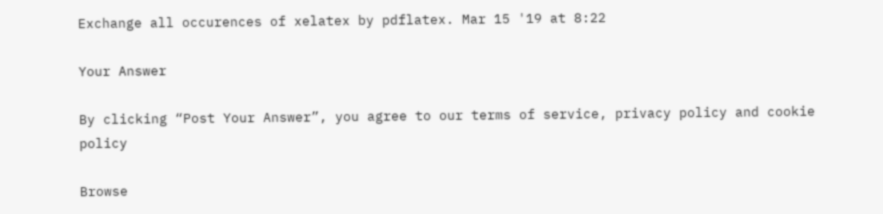Exchange all occurences of xelatex by pdflatex. Mar 15 '19 at 8:22

Your Answer

By clicking “Post Your Answer”, you agree to our terms of service, privacy policy and cookie policy

Browse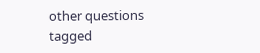other questions tagged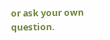or ask your own question.